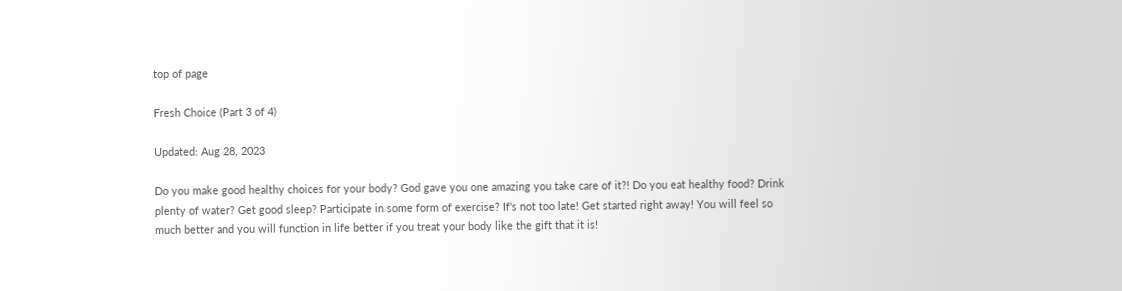top of page

Fresh Choice (Part 3 of 4)

Updated: Aug 28, 2023

Do you make good healthy choices for your body? God gave you one amazing you take care of it?! Do you eat healthy food? Drink plenty of water? Get good sleep? Participate in some form of exercise? If's not too late! Get started right away! You will feel so much better and you will function in life better if you treat your body like the gift that it is!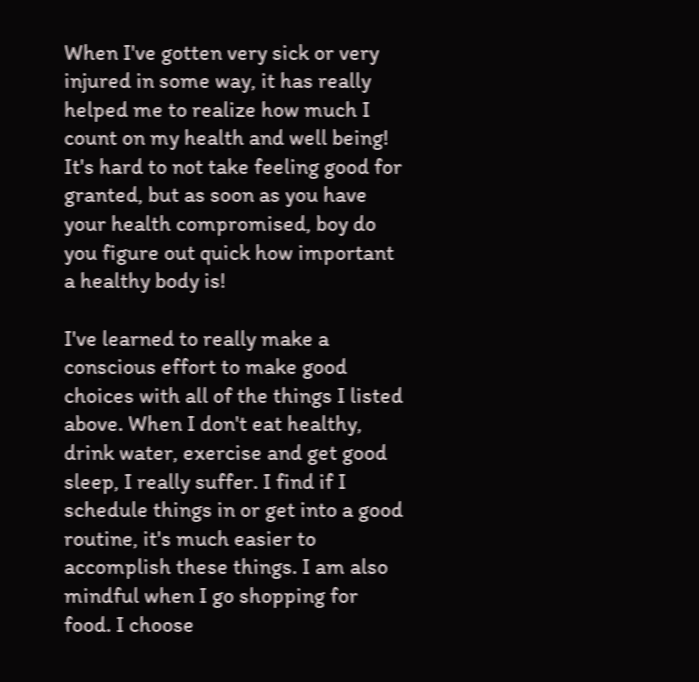When I've gotten very sick or very injured in some way, it has really helped me to realize how much I count on my health and well being! It's hard to not take feeling good for granted, but as soon as you have your health compromised, boy do you figure out quick how important a healthy body is!

I've learned to really make a conscious effort to make good choices with all of the things I listed above. When I don't eat healthy, drink water, exercise and get good sleep, I really suffer. I find if I schedule things in or get into a good routine, it's much easier to accomplish these things. I am also mindful when I go shopping for food. I choose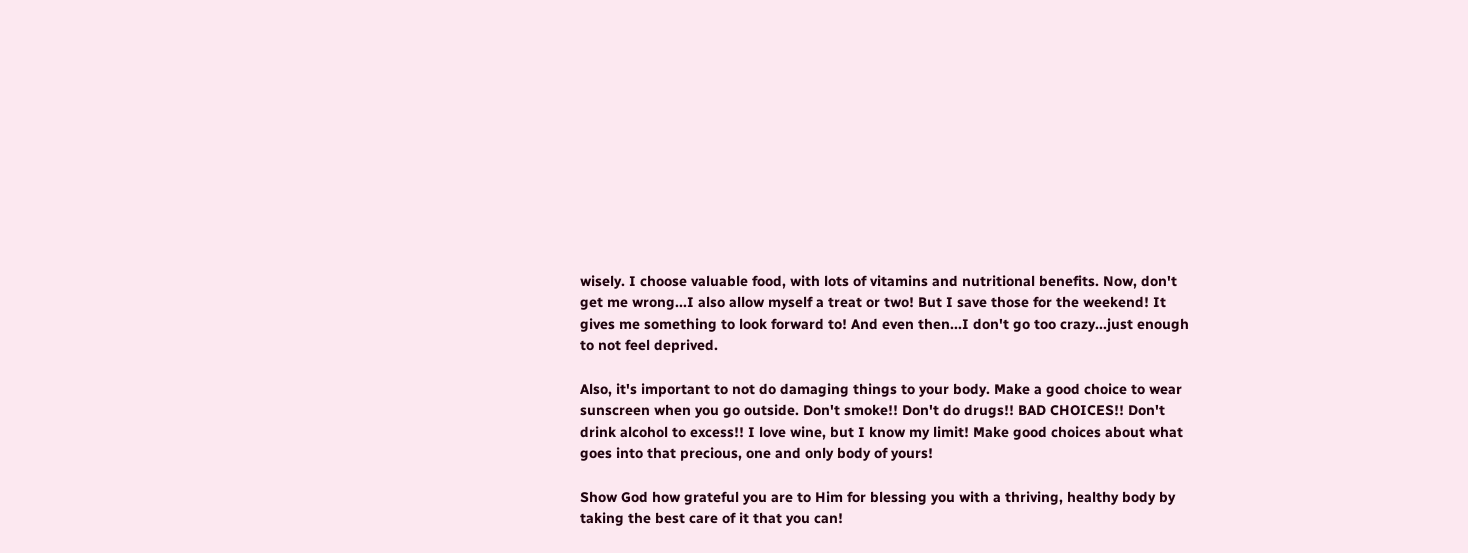wisely. I choose valuable food, with lots of vitamins and nutritional benefits. Now, don't get me wrong...I also allow myself a treat or two! But I save those for the weekend! It gives me something to look forward to! And even then...I don't go too crazy...just enough to not feel deprived.

Also, it's important to not do damaging things to your body. Make a good choice to wear sunscreen when you go outside. Don't smoke!! Don't do drugs!! BAD CHOICES!! Don't drink alcohol to excess!! I love wine, but I know my limit! Make good choices about what goes into that precious, one and only body of yours!

Show God how grateful you are to Him for blessing you with a thriving, healthy body by taking the best care of it that you can!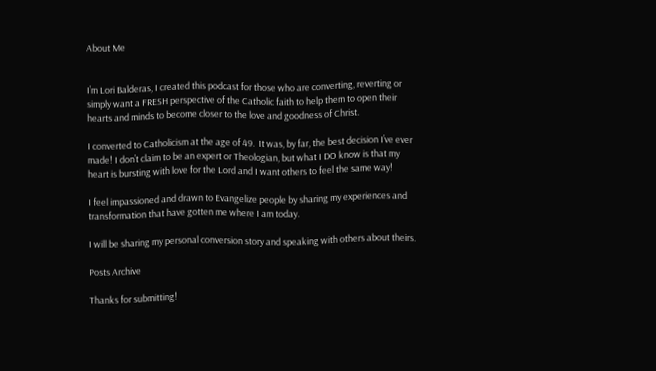About Me


I’m Lori Balderas, I created this podcast for those who are converting, reverting or simply want a FRESH perspective of the Catholic faith to help them to open their hearts and minds to become closer to the love and goodness of Christ.

I converted to Catholicism at the age of 49.  It was, by far, the best decision I’ve ever made! I don’t claim to be an expert or Theologian, but what I DO know is that my heart is bursting with love for the Lord and I want others to feel the same way!

I feel impassioned and drawn to Evangelize people by sharing my experiences and transformation that have gotten me where I am today.

I will be sharing my personal conversion story and speaking with others about theirs.

Posts Archive

Thanks for submitting!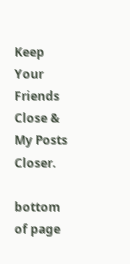Keep Your Friends
Close & My Posts Closer.

bottom of page